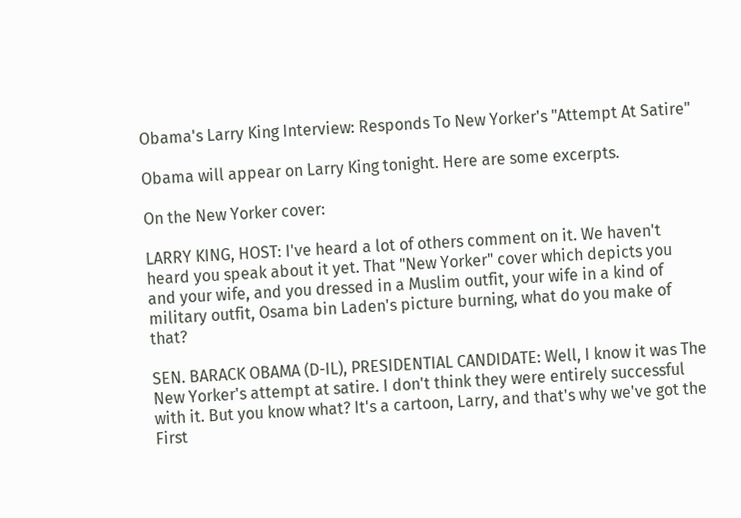Obama's Larry King Interview: Responds To New Yorker's "Attempt At Satire"

Obama will appear on Larry King tonight. Here are some excerpts.

On the New Yorker cover:

LARRY KING, HOST: I've heard a lot of others comment on it. We haven't heard you speak about it yet. That "New Yorker" cover which depicts you and your wife, and you dressed in a Muslim outfit, your wife in a kind of military outfit, Osama bin Laden's picture burning, what do you make of that?

SEN. BARACK OBAMA (D-IL), PRESIDENTIAL CANDIDATE: Well, I know it was The New Yorker's attempt at satire. I don't think they were entirely successful with it. But you know what? It's a cartoon, Larry, and that's why we've got the First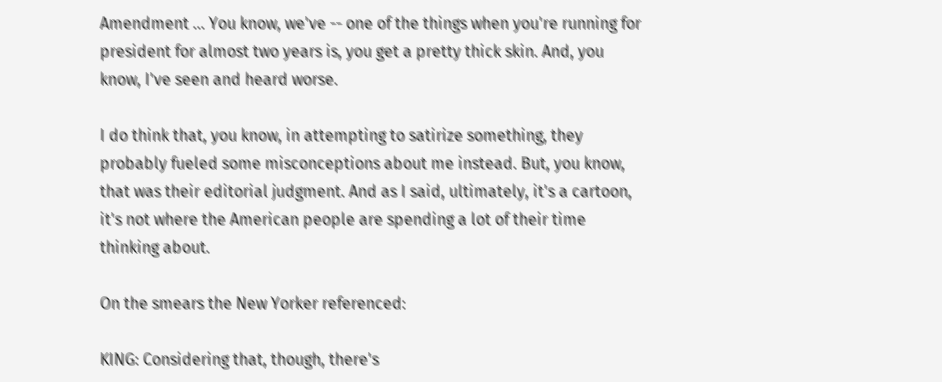Amendment ... You know, we've -- one of the things when you're running for president for almost two years is, you get a pretty thick skin. And, you know, I've seen and heard worse.

I do think that, you know, in attempting to satirize something, they probably fueled some misconceptions about me instead. But, you know, that was their editorial judgment. And as I said, ultimately, it's a cartoon, it's not where the American people are spending a lot of their time thinking about.

On the smears the New Yorker referenced:

KING: Considering that, though, there's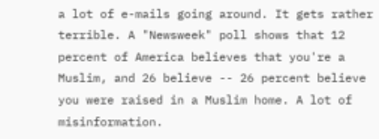a lot of e-mails going around. It gets rather terrible. A "Newsweek" poll shows that 12 percent of America believes that you're a Muslim, and 26 believe -- 26 percent believe you were raised in a Muslim home. A lot of misinformation.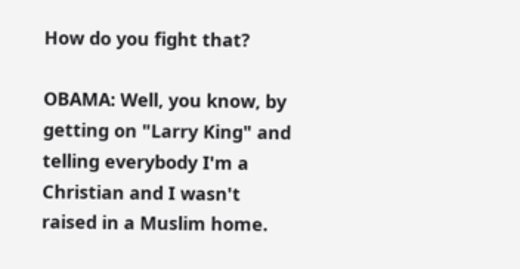How do you fight that?

OBAMA: Well, you know, by getting on "Larry King" and telling everybody I'm a Christian and I wasn't raised in a Muslim home.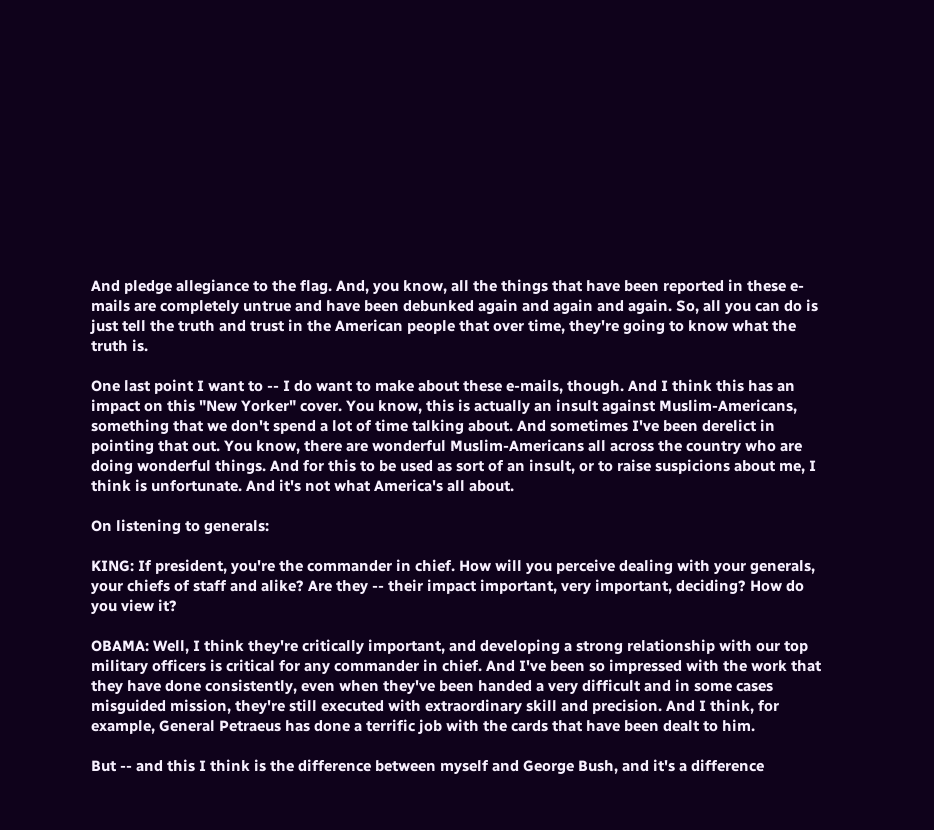And pledge allegiance to the flag. And, you know, all the things that have been reported in these e-mails are completely untrue and have been debunked again and again and again. So, all you can do is just tell the truth and trust in the American people that over time, they're going to know what the truth is.

One last point I want to -- I do want to make about these e-mails, though. And I think this has an impact on this "New Yorker" cover. You know, this is actually an insult against Muslim-Americans, something that we don't spend a lot of time talking about. And sometimes I've been derelict in pointing that out. You know, there are wonderful Muslim-Americans all across the country who are doing wonderful things. And for this to be used as sort of an insult, or to raise suspicions about me, I think is unfortunate. And it's not what America's all about.

On listening to generals:

KING: If president, you're the commander in chief. How will you perceive dealing with your generals, your chiefs of staff and alike? Are they -- their impact important, very important, deciding? How do you view it?

OBAMA: Well, I think they're critically important, and developing a strong relationship with our top military officers is critical for any commander in chief. And I've been so impressed with the work that they have done consistently, even when they've been handed a very difficult and in some cases misguided mission, they're still executed with extraordinary skill and precision. And I think, for example, General Petraeus has done a terrific job with the cards that have been dealt to him.

But -- and this I think is the difference between myself and George Bush, and it's a difference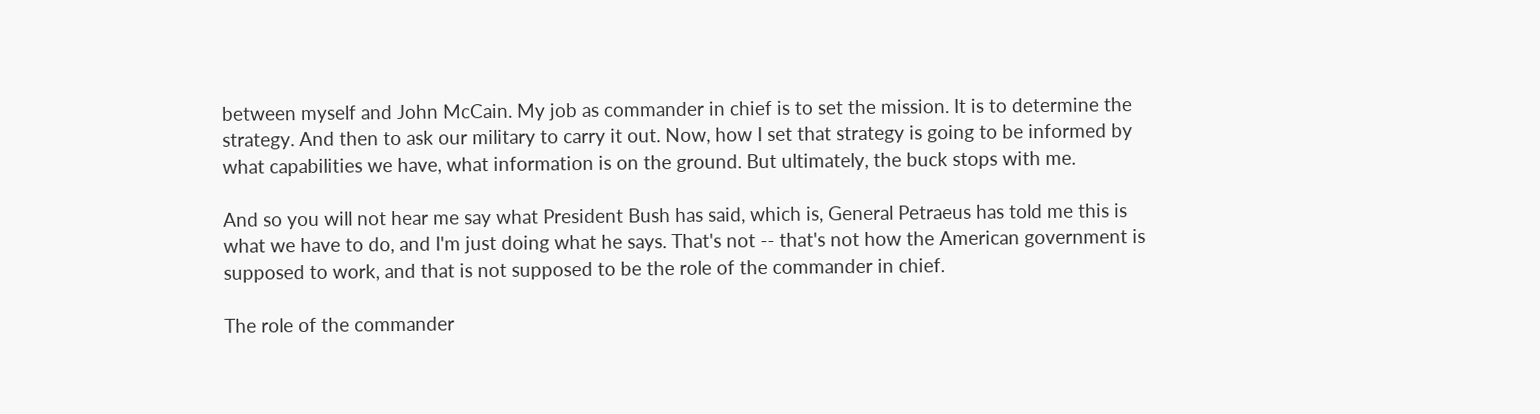between myself and John McCain. My job as commander in chief is to set the mission. It is to determine the strategy. And then to ask our military to carry it out. Now, how I set that strategy is going to be informed by what capabilities we have, what information is on the ground. But ultimately, the buck stops with me.

And so you will not hear me say what President Bush has said, which is, General Petraeus has told me this is what we have to do, and I'm just doing what he says. That's not -- that's not how the American government is supposed to work, and that is not supposed to be the role of the commander in chief.

The role of the commander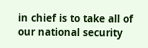in chief is to take all of our national security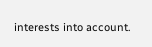interests into account.